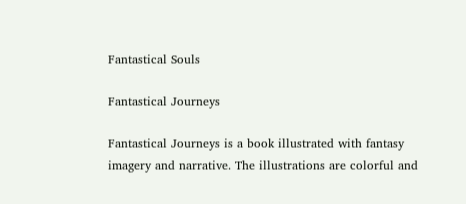Fantastical Souls

Fantastical Journeys

Fantastical Journeys is a book illustrated with fantasy imagery and narrative. The illustrations are colorful and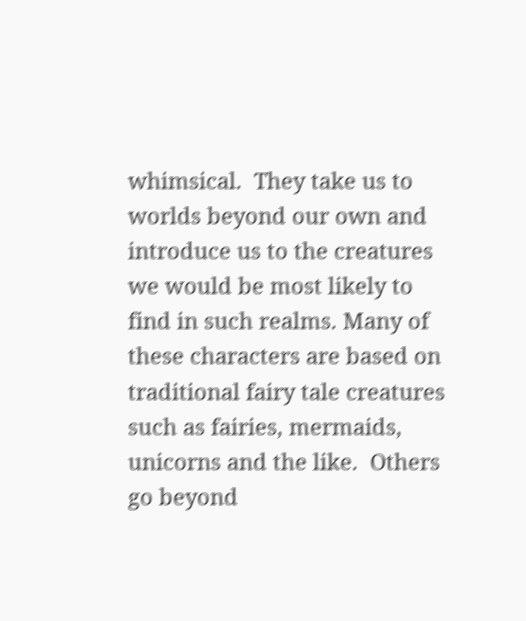whimsical.  They take us to worlds beyond our own and introduce us to the creatures we would be most likely to find in such realms. Many of these characters are based on traditional fairy tale creatures such as fairies, mermaids, unicorns and the like.  Others go beyond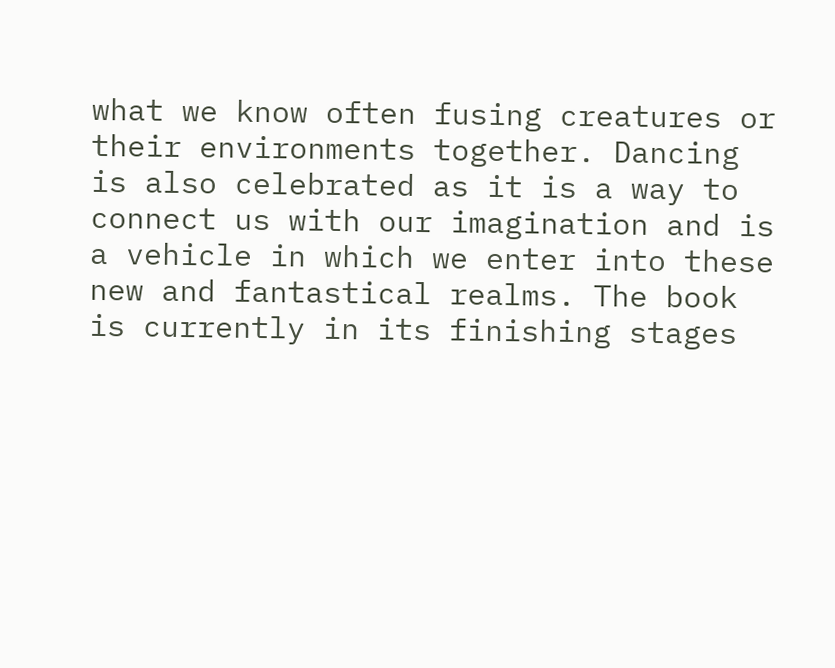what we know often fusing creatures or their environments together. Dancing is also celebrated as it is a way to connect us with our imagination and is a vehicle in which we enter into these new and fantastical realms. The book is currently in its finishing stages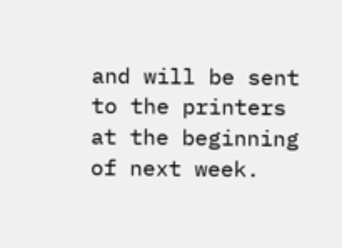and will be sent to the printers at the beginning of next week.